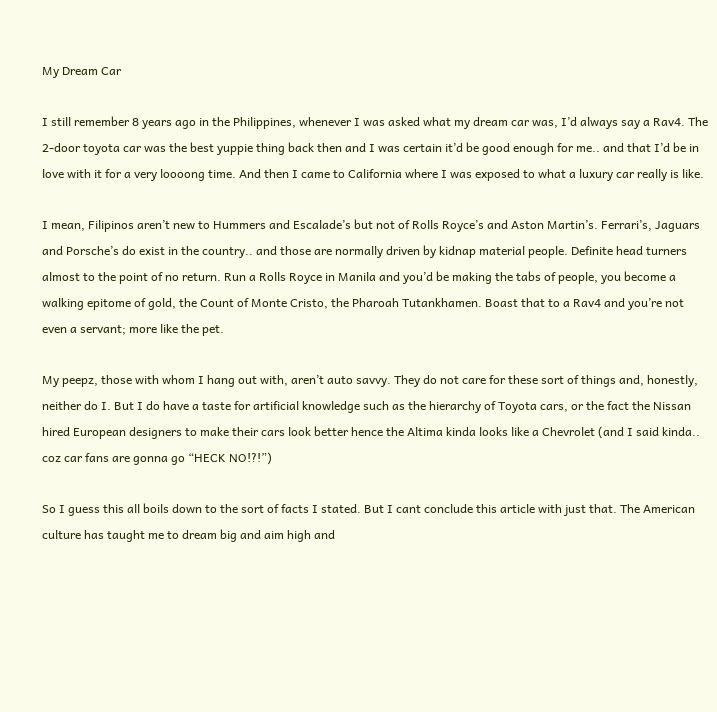My Dream Car

I still remember 8 years ago in the Philippines, whenever I was asked what my dream car was, I’d always say a Rav4. The 2-door toyota car was the best yuppie thing back then and I was certain it’d be good enough for me.. and that I’d be in love with it for a very loooong time. And then I came to California where I was exposed to what a luxury car really is like.

I mean, Filipinos aren’t new to Hummers and Escalade’s but not of Rolls Royce’s and Aston Martin’s. Ferrari’s, Jaguars and Porsche’s do exist in the country.. and those are normally driven by kidnap material people. Definite head turners almost to the point of no return. Run a Rolls Royce in Manila and you’d be making the tabs of people, you become a walking epitome of gold, the Count of Monte Cristo, the Pharoah Tutankhamen. Boast that to a Rav4 and you’re not even a servant; more like the pet.

My peepz, those with whom I hang out with, aren’t auto savvy. They do not care for these sort of things and, honestly, neither do I. But I do have a taste for artificial knowledge such as the hierarchy of Toyota cars, or the fact the Nissan hired European designers to make their cars look better hence the Altima kinda looks like a Chevrolet (and I said kinda.. coz car fans are gonna go “HECK NO!?!”)

So I guess this all boils down to the sort of facts I stated. But I cant conclude this article with just that. The American culture has taught me to dream big and aim high and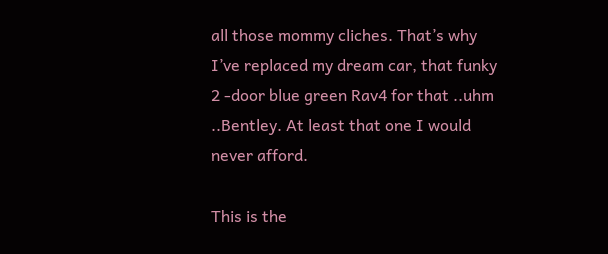all those mommy cliches. That’s why I’ve replaced my dream car, that funky 2 -door blue green Rav4 for that ..uhm ..Bentley. At least that one I would never afford.

This is the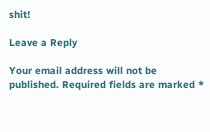shit!

Leave a Reply

Your email address will not be published. Required fields are marked *